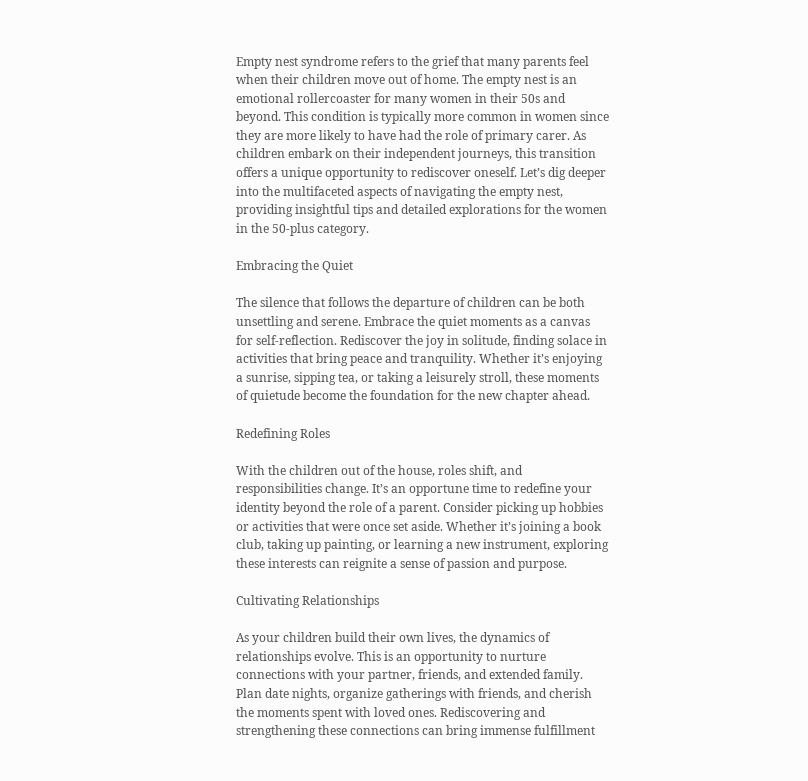Empty nest syndrome refers to the grief that many parents feel when their children move out of home. The empty nest is an emotional rollercoaster for many women in their 50s and beyond. This condition is typically more common in women since they are more likely to have had the role of primary carer. As children embark on their independent journeys, this transition offers a unique opportunity to rediscover oneself. Let’s dig deeper into the multifaceted aspects of navigating the empty nest, providing insightful tips and detailed explorations for the women in the 50-plus category.

Embracing the Quiet

The silence that follows the departure of children can be both unsettling and serene. Embrace the quiet moments as a canvas for self-reflection. Rediscover the joy in solitude, finding solace in activities that bring peace and tranquility. Whether it’s enjoying a sunrise, sipping tea, or taking a leisurely stroll, these moments of quietude become the foundation for the new chapter ahead.

Redefining Roles

With the children out of the house, roles shift, and responsibilities change. It’s an opportune time to redefine your identity beyond the role of a parent. Consider picking up hobbies or activities that were once set aside. Whether it’s joining a book club, taking up painting, or learning a new instrument, exploring these interests can reignite a sense of passion and purpose.

Cultivating Relationships

As your children build their own lives, the dynamics of relationships evolve. This is an opportunity to nurture connections with your partner, friends, and extended family. Plan date nights, organize gatherings with friends, and cherish the moments spent with loved ones. Rediscovering and strengthening these connections can bring immense fulfillment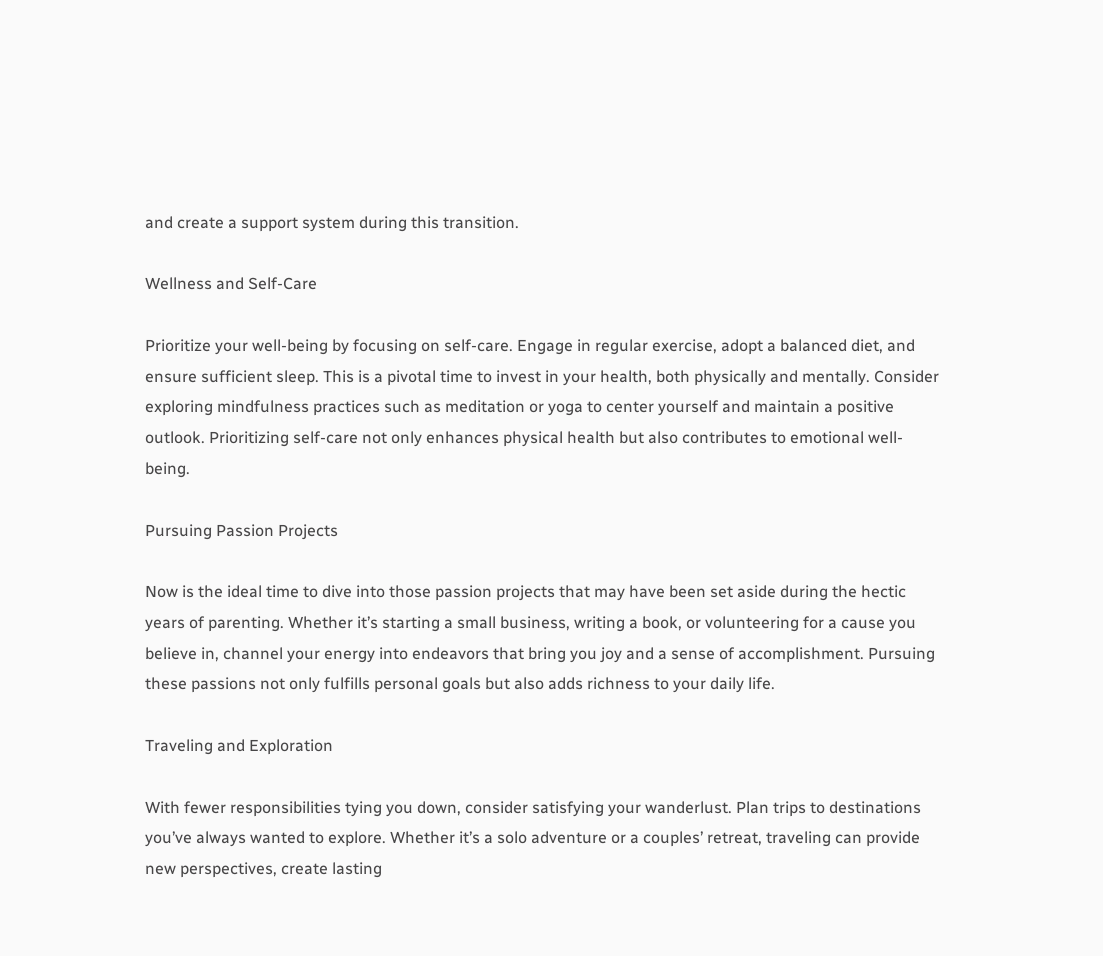and create a support system during this transition.

Wellness and Self-Care

Prioritize your well-being by focusing on self-care. Engage in regular exercise, adopt a balanced diet, and ensure sufficient sleep. This is a pivotal time to invest in your health, both physically and mentally. Consider exploring mindfulness practices such as meditation or yoga to center yourself and maintain a positive outlook. Prioritizing self-care not only enhances physical health but also contributes to emotional well-being.

Pursuing Passion Projects

Now is the ideal time to dive into those passion projects that may have been set aside during the hectic years of parenting. Whether it’s starting a small business, writing a book, or volunteering for a cause you believe in, channel your energy into endeavors that bring you joy and a sense of accomplishment. Pursuing these passions not only fulfills personal goals but also adds richness to your daily life.

Traveling and Exploration

With fewer responsibilities tying you down, consider satisfying your wanderlust. Plan trips to destinations you’ve always wanted to explore. Whether it’s a solo adventure or a couples’ retreat, traveling can provide new perspectives, create lasting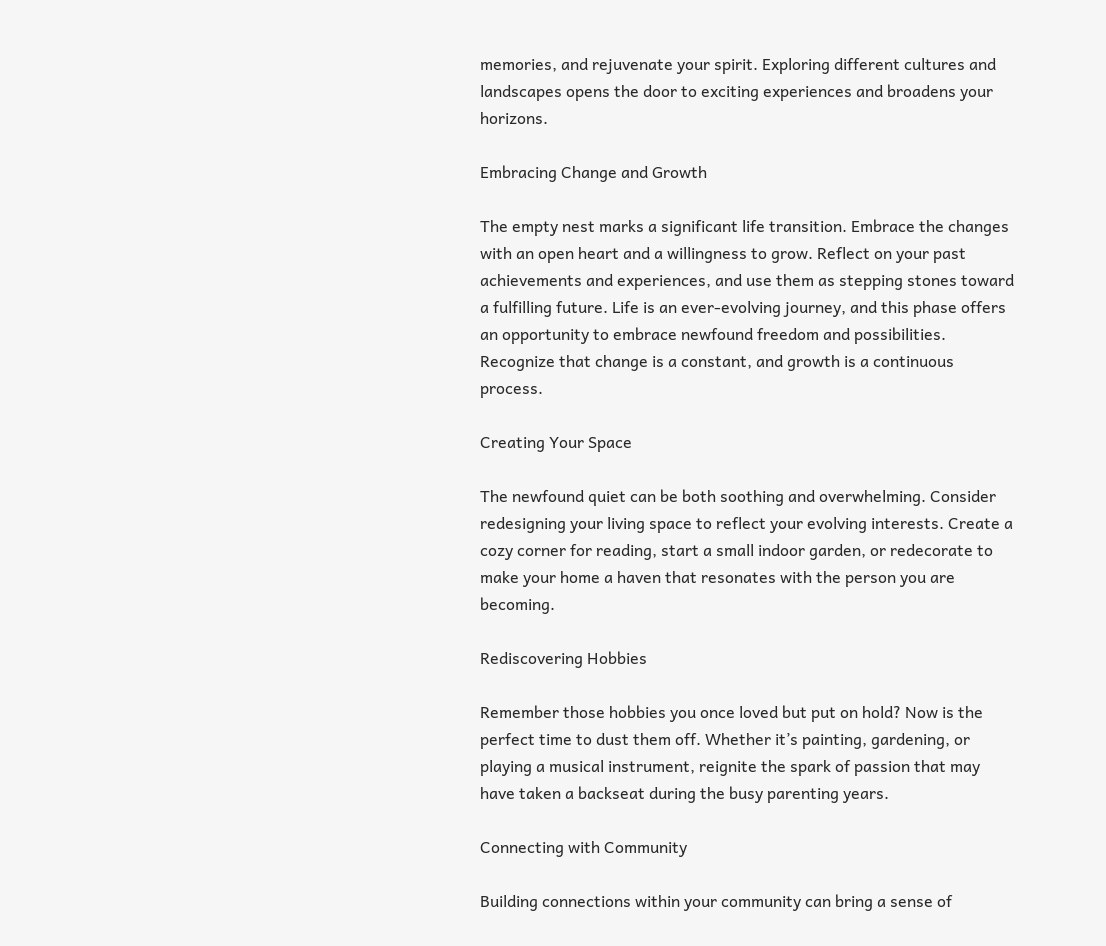memories, and rejuvenate your spirit. Exploring different cultures and landscapes opens the door to exciting experiences and broadens your horizons.

Embracing Change and Growth

The empty nest marks a significant life transition. Embrace the changes with an open heart and a willingness to grow. Reflect on your past achievements and experiences, and use them as stepping stones toward a fulfilling future. Life is an ever-evolving journey, and this phase offers an opportunity to embrace newfound freedom and possibilities. Recognize that change is a constant, and growth is a continuous process.

Creating Your Space

The newfound quiet can be both soothing and overwhelming. Consider redesigning your living space to reflect your evolving interests. Create a cozy corner for reading, start a small indoor garden, or redecorate to make your home a haven that resonates with the person you are becoming.

Rediscovering Hobbies

Remember those hobbies you once loved but put on hold? Now is the perfect time to dust them off. Whether it’s painting, gardening, or playing a musical instrument, reignite the spark of passion that may have taken a backseat during the busy parenting years.

Connecting with Community

Building connections within your community can bring a sense of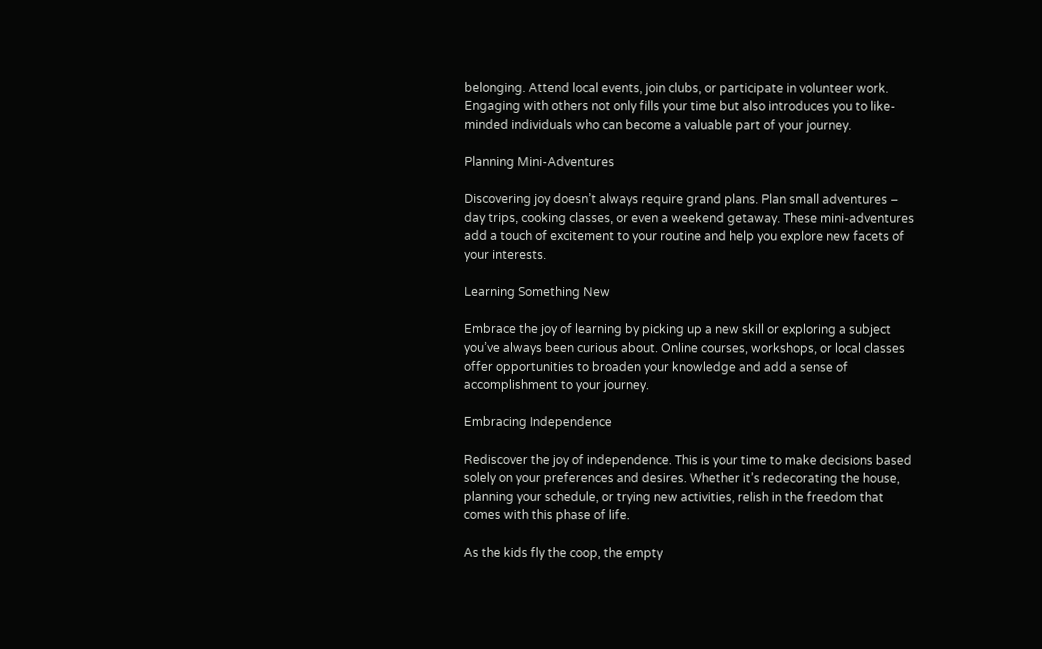belonging. Attend local events, join clubs, or participate in volunteer work. Engaging with others not only fills your time but also introduces you to like-minded individuals who can become a valuable part of your journey.

Planning Mini-Adventures

Discovering joy doesn’t always require grand plans. Plan small adventures – day trips, cooking classes, or even a weekend getaway. These mini-adventures add a touch of excitement to your routine and help you explore new facets of your interests.

Learning Something New

Embrace the joy of learning by picking up a new skill or exploring a subject you’ve always been curious about. Online courses, workshops, or local classes offer opportunities to broaden your knowledge and add a sense of accomplishment to your journey.

Embracing Independence

Rediscover the joy of independence. This is your time to make decisions based solely on your preferences and desires. Whether it’s redecorating the house, planning your schedule, or trying new activities, relish in the freedom that comes with this phase of life.

As the kids fly the coop, the empty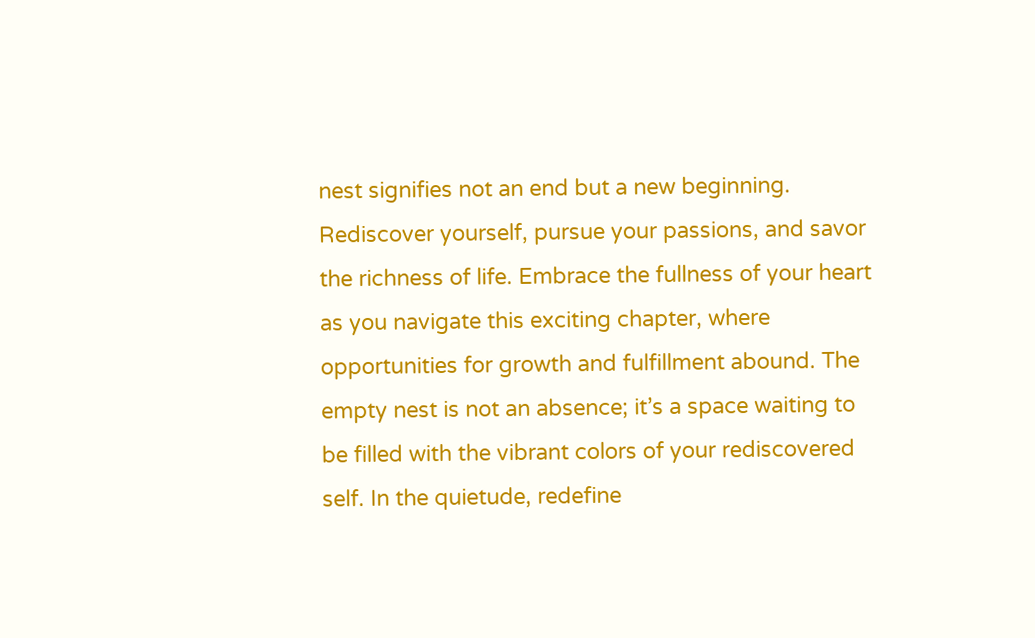nest signifies not an end but a new beginning. Rediscover yourself, pursue your passions, and savor the richness of life. Embrace the fullness of your heart as you navigate this exciting chapter, where opportunities for growth and fulfillment abound. The empty nest is not an absence; it’s a space waiting to be filled with the vibrant colors of your rediscovered self. In the quietude, redefine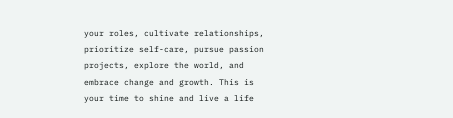your roles, cultivate relationships, prioritize self-care, pursue passion projects, explore the world, and embrace change and growth. This is your time to shine and live a life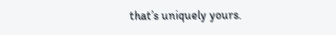that’s uniquely yours.